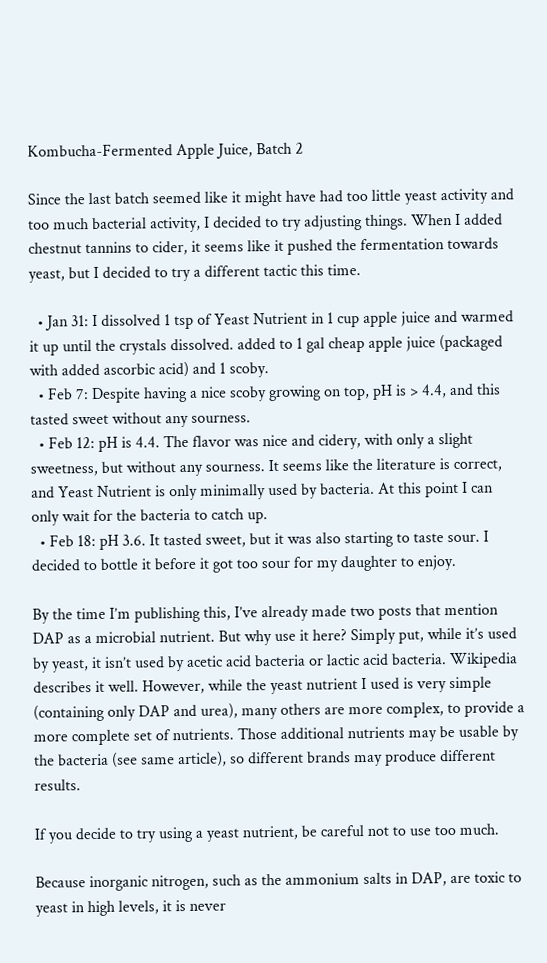Kombucha-Fermented Apple Juice, Batch 2

Since the last batch seemed like it might have had too little yeast activity and too much bacterial activity, I decided to try adjusting things. When I added chestnut tannins to cider, it seems like it pushed the fermentation towards yeast, but I decided to try a different tactic this time.

  • Jan 31: I dissolved 1 tsp of Yeast Nutrient in 1 cup apple juice and warmed it up until the crystals dissolved. added to 1 gal cheap apple juice (packaged with added ascorbic acid) and 1 scoby.
  • Feb 7: Despite having a nice scoby growing on top, pH is > 4.4, and this tasted sweet without any sourness.
  • Feb 12: pH is 4.4. The flavor was nice and cidery, with only a slight sweetness, but without any sourness. It seems like the literature is correct, and Yeast Nutrient is only minimally used by bacteria. At this point I can only wait for the bacteria to catch up.
  • Feb 18: pH 3.6. It tasted sweet, but it was also starting to taste sour. I decided to bottle it before it got too sour for my daughter to enjoy.

By the time I’m publishing this, I’ve already made two posts that mention DAP as a microbial nutrient. But why use it here? Simply put, while it’s used by yeast, it isn’t used by acetic acid bacteria or lactic acid bacteria. Wikipedia describes it well. However, while the yeast nutrient I used is very simple (containing only DAP and urea), many others are more complex, to provide a more complete set of nutrients. Those additional nutrients may be usable by the bacteria (see same article), so different brands may produce different results.

If you decide to try using a yeast nutrient, be careful not to use too much.

Because inorganic nitrogen, such as the ammonium salts in DAP, are toxic to yeast in high levels, it is never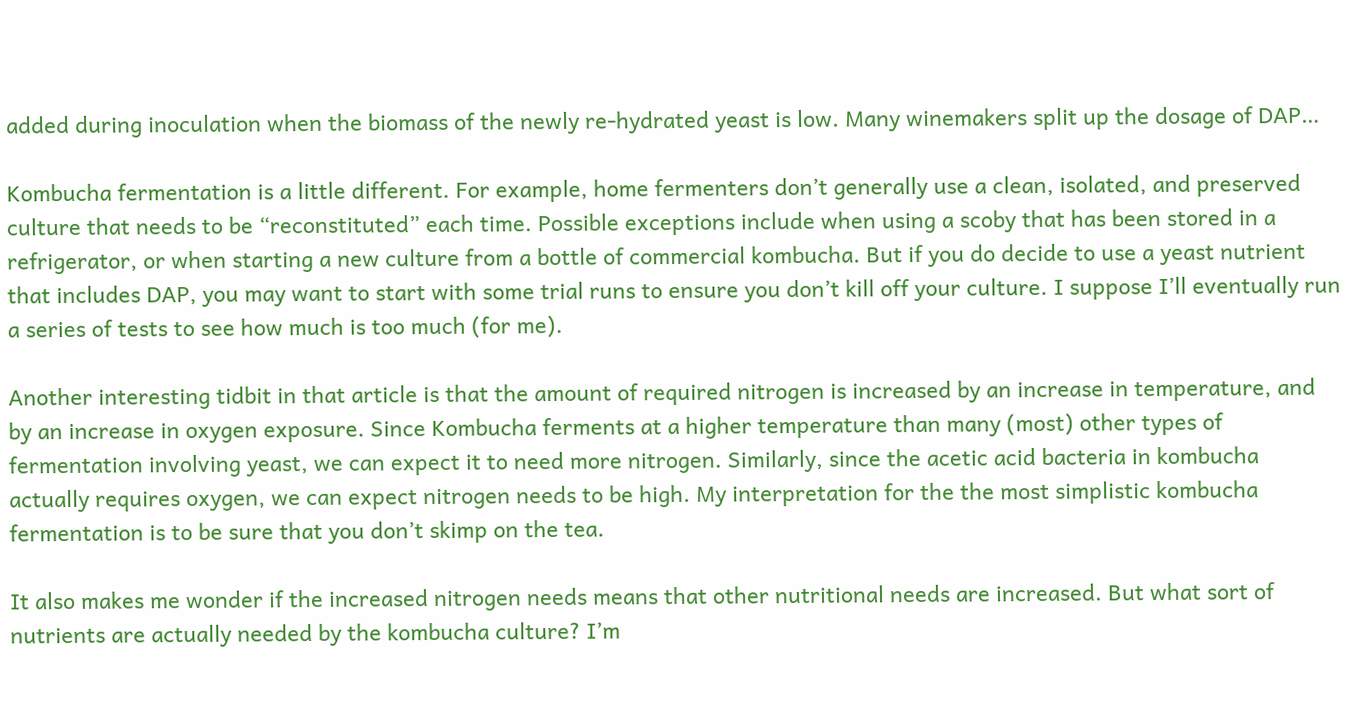added during inoculation when the biomass of the newly re-hydrated yeast is low. Many winemakers split up the dosage of DAP…

Kombucha fermentation is a little different. For example, home fermenters don’t generally use a clean, isolated, and preserved culture that needs to be “reconstituted” each time. Possible exceptions include when using a scoby that has been stored in a refrigerator, or when starting a new culture from a bottle of commercial kombucha. But if you do decide to use a yeast nutrient that includes DAP, you may want to start with some trial runs to ensure you don’t kill off your culture. I suppose I’ll eventually run a series of tests to see how much is too much (for me).

Another interesting tidbit in that article is that the amount of required nitrogen is increased by an increase in temperature, and by an increase in oxygen exposure. Since Kombucha ferments at a higher temperature than many (most) other types of fermentation involving yeast, we can expect it to need more nitrogen. Similarly, since the acetic acid bacteria in kombucha actually requires oxygen, we can expect nitrogen needs to be high. My interpretation for the the most simplistic kombucha fermentation is to be sure that you don’t skimp on the tea.

It also makes me wonder if the increased nitrogen needs means that other nutritional needs are increased. But what sort of nutrients are actually needed by the kombucha culture? I’m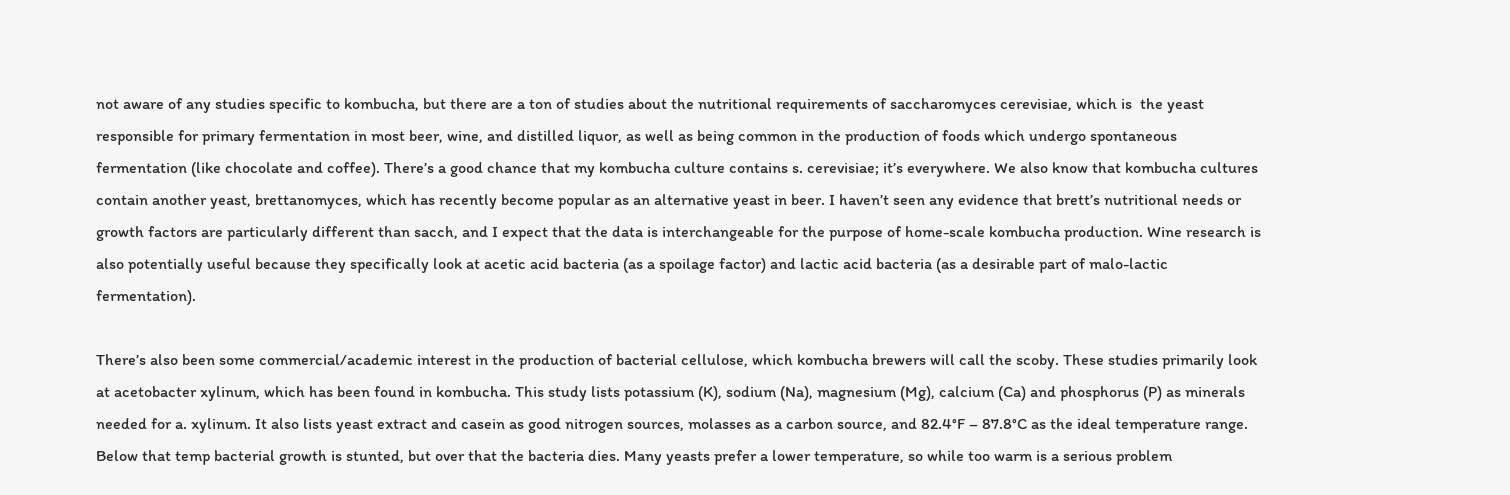not aware of any studies specific to kombucha, but there are a ton of studies about the nutritional requirements of saccharomyces cerevisiae, which is  the yeast responsible for primary fermentation in most beer, wine, and distilled liquor, as well as being common in the production of foods which undergo spontaneous fermentation (like chocolate and coffee). There’s a good chance that my kombucha culture contains s. cerevisiae; it’s everywhere. We also know that kombucha cultures contain another yeast, brettanomyces, which has recently become popular as an alternative yeast in beer. I haven’t seen any evidence that brett’s nutritional needs or growth factors are particularly different than sacch, and I expect that the data is interchangeable for the purpose of home-scale kombucha production. Wine research is also potentially useful because they specifically look at acetic acid bacteria (as a spoilage factor) and lactic acid bacteria (as a desirable part of malo-lactic fermentation).

There’s also been some commercial/academic interest in the production of bacterial cellulose, which kombucha brewers will call the scoby. These studies primarily look at acetobacter xylinum, which has been found in kombucha. This study lists potassium (K), sodium (Na), magnesium (Mg), calcium (Ca) and phosphorus (P) as minerals needed for a. xylinum. It also lists yeast extract and casein as good nitrogen sources, molasses as a carbon source, and 82.4°F – 87.8°C as the ideal temperature range. Below that temp bacterial growth is stunted, but over that the bacteria dies. Many yeasts prefer a lower temperature, so while too warm is a serious problem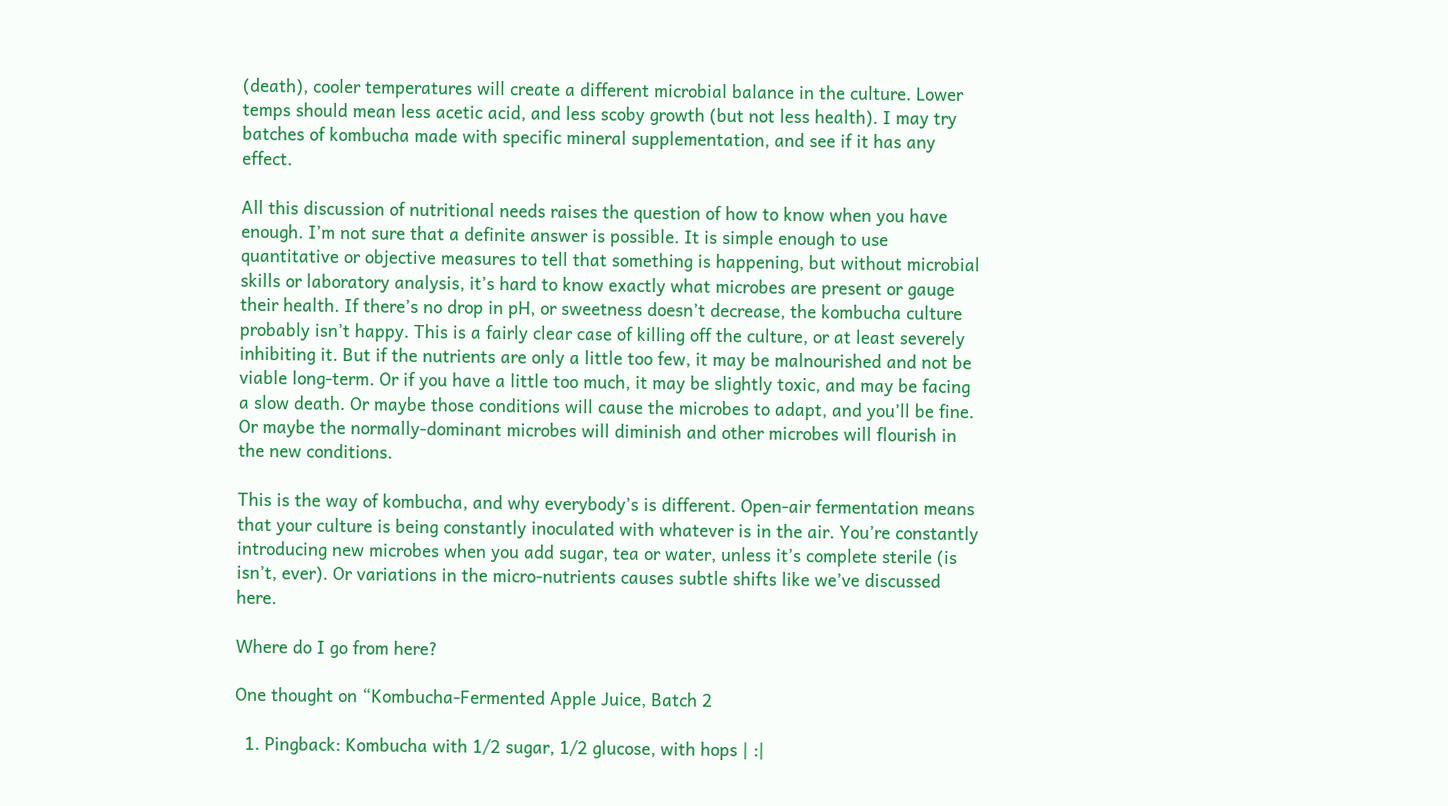(death), cooler temperatures will create a different microbial balance in the culture. Lower temps should mean less acetic acid, and less scoby growth (but not less health). I may try batches of kombucha made with specific mineral supplementation, and see if it has any effect.

All this discussion of nutritional needs raises the question of how to know when you have enough. I’m not sure that a definite answer is possible. It is simple enough to use quantitative or objective measures to tell that something is happening, but without microbial skills or laboratory analysis, it’s hard to know exactly what microbes are present or gauge their health. If there’s no drop in pH, or sweetness doesn’t decrease, the kombucha culture probably isn’t happy. This is a fairly clear case of killing off the culture, or at least severely inhibiting it. But if the nutrients are only a little too few, it may be malnourished and not be viable long-term. Or if you have a little too much, it may be slightly toxic, and may be facing a slow death. Or maybe those conditions will cause the microbes to adapt, and you’ll be fine. Or maybe the normally-dominant microbes will diminish and other microbes will flourish in the new conditions.

This is the way of kombucha, and why everybody’s is different. Open-air fermentation means that your culture is being constantly inoculated with whatever is in the air. You’re constantly introducing new microbes when you add sugar, tea or water, unless it’s complete sterile (is isn’t, ever). Or variations in the micro-nutrients causes subtle shifts like we’ve discussed here.

Where do I go from here?

One thought on “Kombucha-Fermented Apple Juice, Batch 2

  1. Pingback: Kombucha with 1/2 sugar, 1/2 glucose, with hops | :|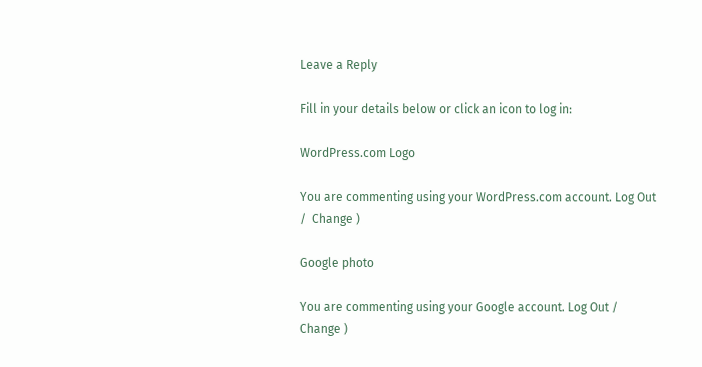Leave a Reply

Fill in your details below or click an icon to log in:

WordPress.com Logo

You are commenting using your WordPress.com account. Log Out /  Change )

Google photo

You are commenting using your Google account. Log Out /  Change )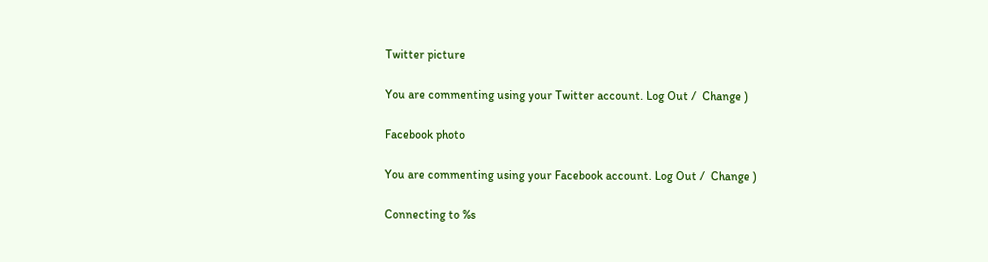Twitter picture

You are commenting using your Twitter account. Log Out /  Change )

Facebook photo

You are commenting using your Facebook account. Log Out /  Change )

Connecting to %s